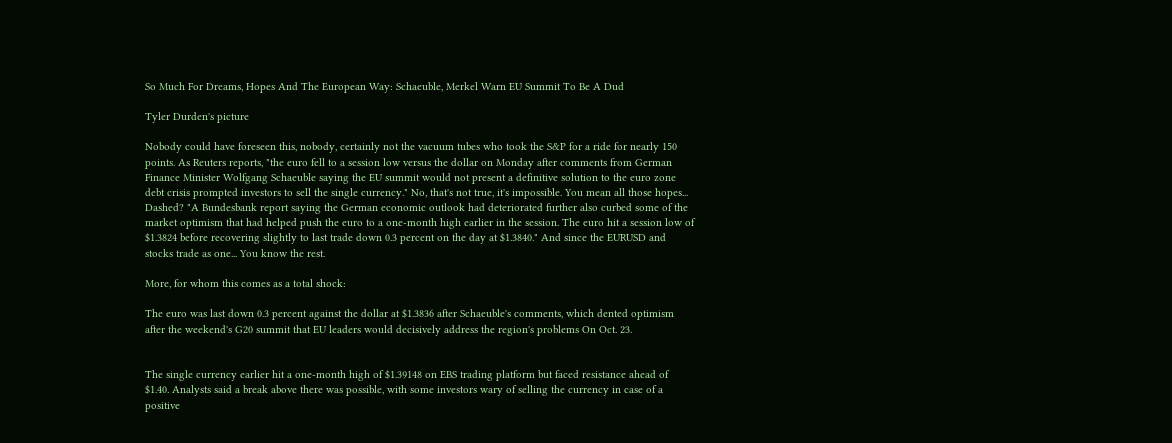So Much For Dreams, Hopes And The European Way: Schaeuble, Merkel Warn EU Summit To Be A Dud

Tyler Durden's picture

Nobody could have foreseen this, nobody, certainly not the vacuum tubes who took the S&P for a ride for nearly 150 points. As Reuters reports, "the euro fell to a session low versus the dollar on Monday after comments from German Finance Minister Wolfgang Schaeuble saying the EU summit would not present a definitive solution to the euro zone debt crisis prompted investors to sell the single currency." No, that's not true, it's impossible. You mean all those hopes... Dashed? "A Bundesbank report saying the German economic outlook had deteriorated further also curbed some of the market optimism that had helped push the euro to a one-month high earlier in the session. The euro hit a session low of $1.3824 before recovering slightly to last trade down 0.3 percent on the day at $1.3840." And since the EURUSD and stocks trade as one... You know the rest.

More, for whom this comes as a total shock:

The euro was last down 0.3 percent against the dollar at $1.3836 after Schaeuble's comments, which dented optimism after the weekend's G20 summit that EU leaders would decisively address the region's problems On Oct. 23.


The single currency earlier hit a one-month high of $1.39148 on EBS trading platform but faced resistance ahead of $1.40. Analysts said a break above there was possible, with some investors wary of selling the currency in case of a positive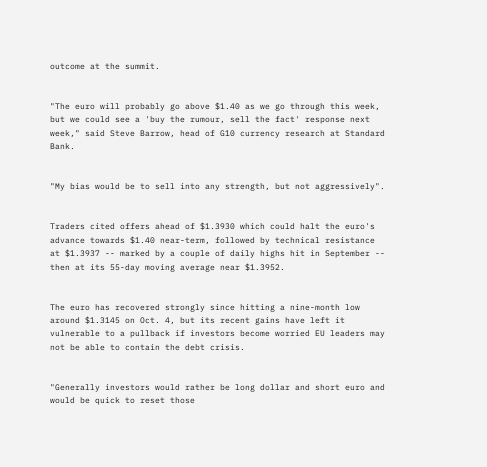outcome at the summit.


"The euro will probably go above $1.40 as we go through this week, but we could see a 'buy the rumour, sell the fact' response next week," said Steve Barrow, head of G10 currency research at Standard Bank.


"My bias would be to sell into any strength, but not aggressively".


Traders cited offers ahead of $1.3930 which could halt the euro's advance towards $1.40 near-term, followed by technical resistance at $1.3937 -- marked by a couple of daily highs hit in September -- then at its 55-day moving average near $1.3952.


The euro has recovered strongly since hitting a nine-month low around $1.3145 on Oct. 4, but its recent gains have left it vulnerable to a pullback if investors become worried EU leaders may not be able to contain the debt crisis.


"Generally investors would rather be long dollar and short euro and would be quick to reset those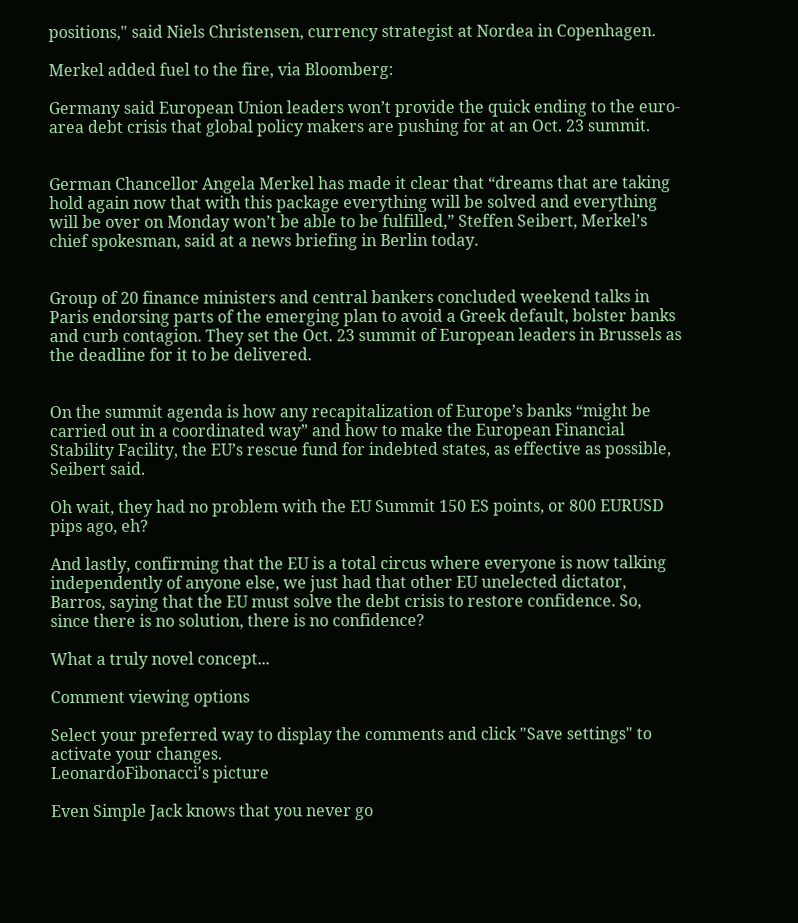positions," said Niels Christensen, currency strategist at Nordea in Copenhagen.

Merkel added fuel to the fire, via Bloomberg:

Germany said European Union leaders won’t provide the quick ending to the euro-area debt crisis that global policy makers are pushing for at an Oct. 23 summit.


German Chancellor Angela Merkel has made it clear that “dreams that are taking hold again now that with this package everything will be solved and everything will be over on Monday won’t be able to be fulfilled,” Steffen Seibert, Merkel’s chief spokesman, said at a news briefing in Berlin today.


Group of 20 finance ministers and central bankers concluded weekend talks in Paris endorsing parts of the emerging plan to avoid a Greek default, bolster banks and curb contagion. They set the Oct. 23 summit of European leaders in Brussels as the deadline for it to be delivered.


On the summit agenda is how any recapitalization of Europe’s banks “might be carried out in a coordinated way” and how to make the European Financial Stability Facility, the EU’s rescue fund for indebted states, as effective as possible, Seibert said.

Oh wait, they had no problem with the EU Summit 150 ES points, or 800 EURUSD pips ago, eh?

And lastly, confirming that the EU is a total circus where everyone is now talking independently of anyone else, we just had that other EU unelected dictator, Barros, saying that the EU must solve the debt crisis to restore confidence. So, since there is no solution, there is no confidence?

What a truly novel concept...

Comment viewing options

Select your preferred way to display the comments and click "Save settings" to activate your changes.
LeonardoFibonacci's picture

Even Simple Jack knows that you never go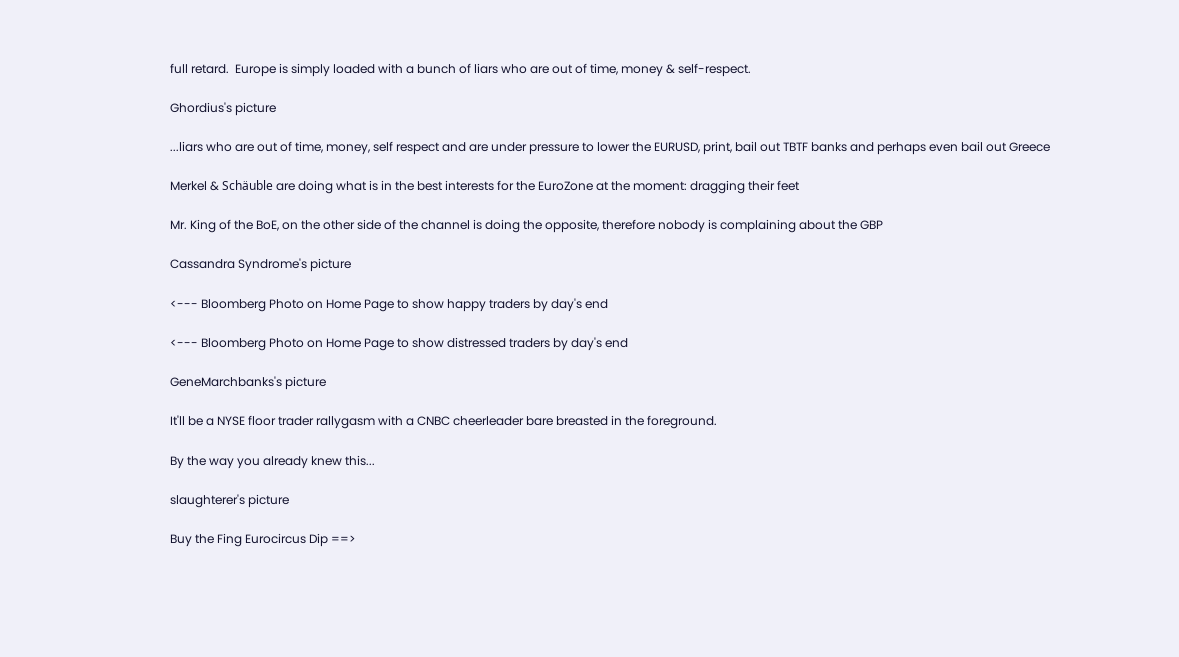full retard.  Europe is simply loaded with a bunch of liars who are out of time, money & self-respect.

Ghordius's picture

...liars who are out of time, money, self respect and are under pressure to lower the EURUSD, print, bail out TBTF banks and perhaps even bail out Greece

Merkel & Schäuble are doing what is in the best interests for the EuroZone at the moment: dragging their feet

Mr. King of the BoE, on the other side of the channel is doing the opposite, therefore nobody is complaining about the GBP

Cassandra Syndrome's picture

<--- Bloomberg Photo on Home Page to show happy traders by day's end

<--- Bloomberg Photo on Home Page to show distressed traders by day's end

GeneMarchbanks's picture

It'll be a NYSE floor trader rallygasm with a CNBC cheerleader bare breasted in the foreground.

By the way you already knew this...

slaughterer's picture

Buy the Fing Eurocircus Dip ==>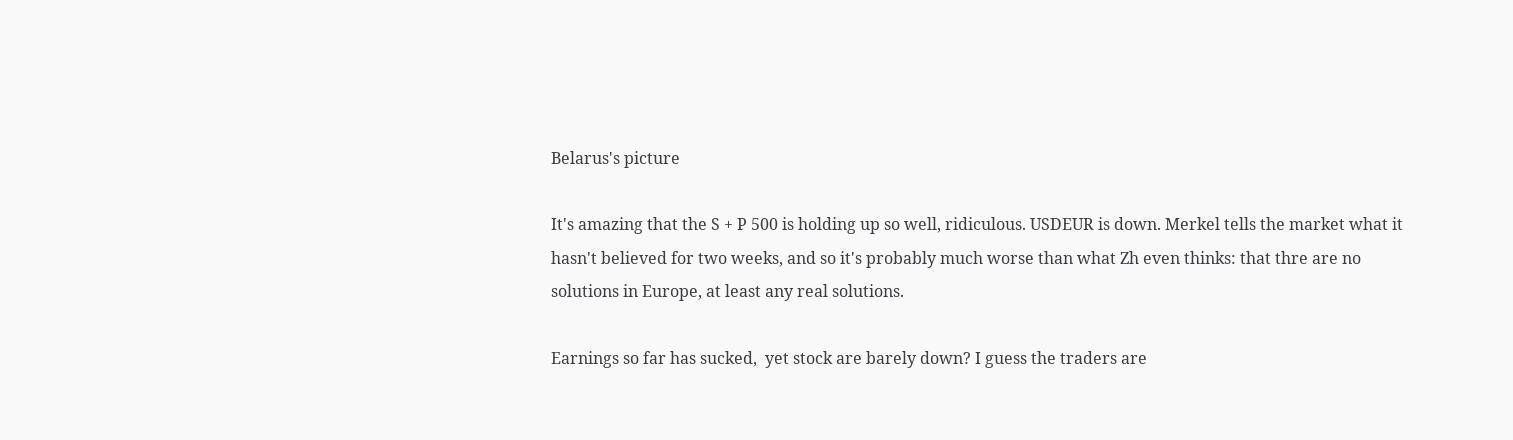Belarus's picture

It's amazing that the S + P 500 is holding up so well, ridiculous. USDEUR is down. Merkel tells the market what it hasn't believed for two weeks, and so it's probably much worse than what Zh even thinks: that thre are no solutions in Europe, at least any real solutions.

Earnings so far has sucked,  yet stock are barely down? I guess the traders are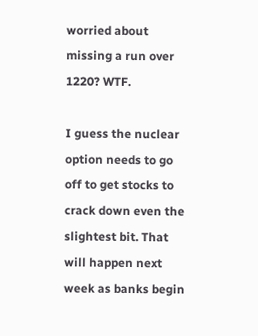worried about missing a run over 1220? WTF.

I guess the nuclear option needs to go off to get stocks to crack down even the slightest bit. That will happen next week as banks begin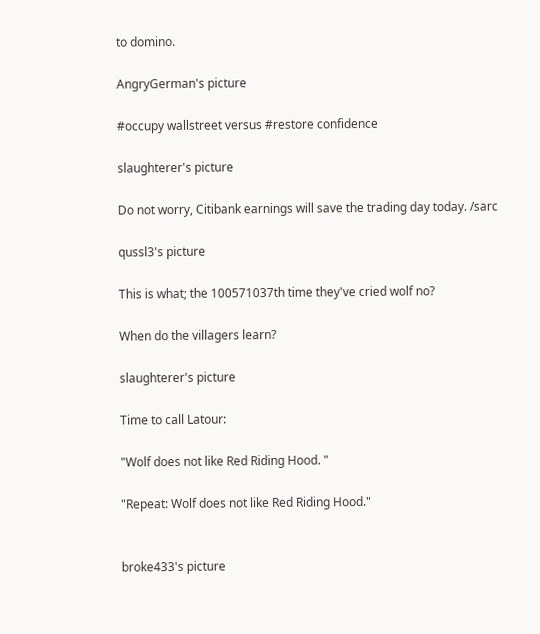to domino.

AngryGerman's picture

#occupy wallstreet versus #restore confidence

slaughterer's picture

Do not worry, Citibank earnings will save the trading day today. /sarc

qussl3's picture

This is what; the 100571037th time they've cried wolf no?

When do the villagers learn?

slaughterer's picture

Time to call Latour:

"Wolf does not like Red Riding Hood. "

"Repeat: Wolf does not like Red Riding Hood."


broke433's picture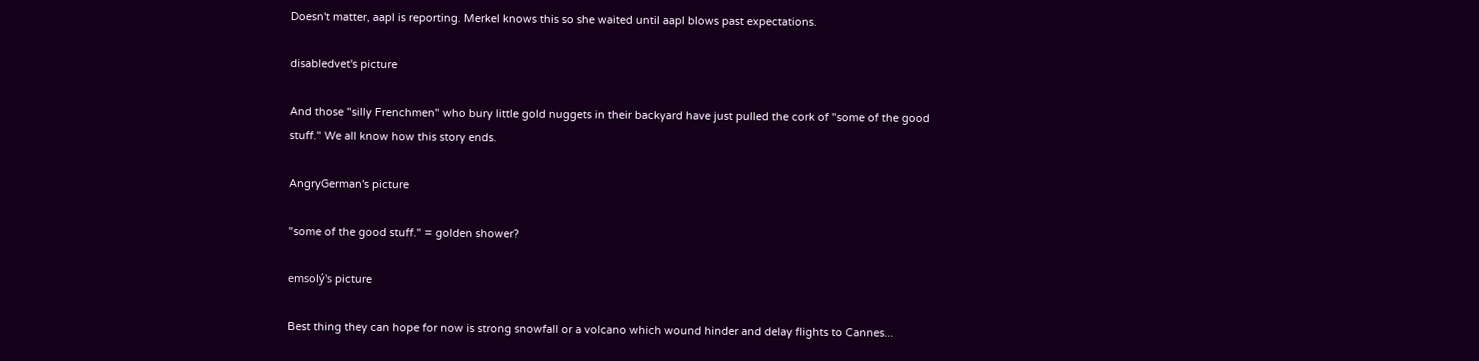Doesn't matter, aapl is reporting. Merkel knows this so she waited until aapl blows past expectations.

disabledvet's picture

And those "silly Frenchmen" who bury little gold nuggets in their backyard have just pulled the cork of "some of the good stuff." We all know how this story ends.

AngryGerman's picture

"some of the good stuff." = golden shower?

emsolý's picture

Best thing they can hope for now is strong snowfall or a volcano which wound hinder and delay flights to Cannes...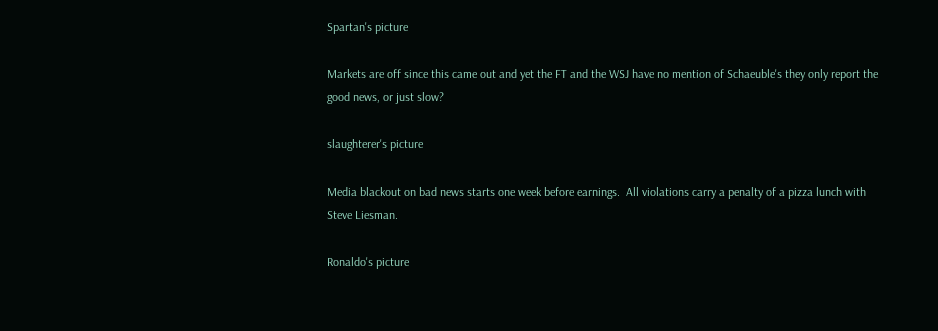Spartan's picture

Markets are off since this came out and yet the FT and the WSJ have no mention of Schaeuble's they only report the good news, or just slow?

slaughterer's picture

Media blackout on bad news starts one week before earnings.  All violations carry a penalty of a pizza lunch with Steve Liesman.

Ronaldo's picture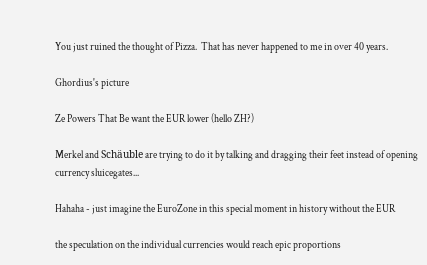You just ruined the thought of Pizza.  That has never happened to me in over 40 years.

Ghordius's picture

Ze Powers That Be want the EUR lower (hello ZH?)

Merkel and Schäuble are trying to do it by talking and dragging their feet instead of opening currency sluicegates...

Hahaha - just imagine the EuroZone in this special moment in history without the EUR

the speculation on the individual currencies would reach epic proportions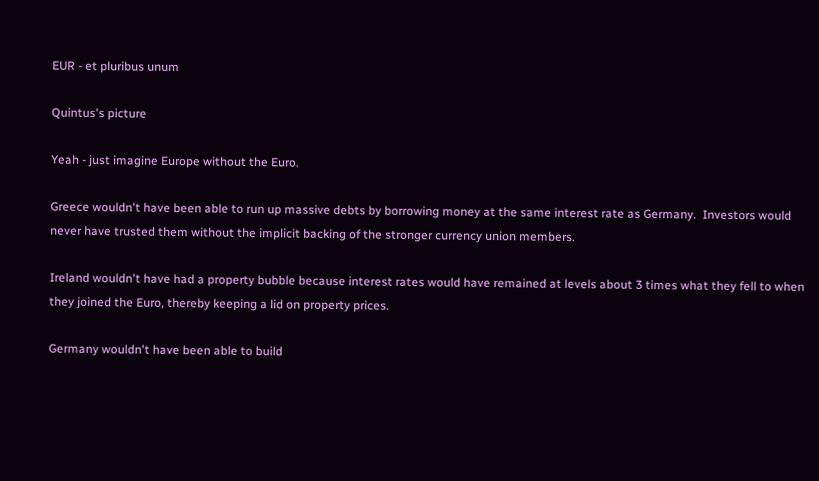EUR - et pluribus unum

Quintus's picture

Yeah - just imagine Europe without the Euro.

Greece wouldn't have been able to run up massive debts by borrowing money at the same interest rate as Germany.  Investors would never have trusted them without the implicit backing of the stronger currency union members.

Ireland wouldn't have had a property bubble because interest rates would have remained at levels about 3 times what they fell to when they joined the Euro, thereby keeping a lid on property prices.

Germany wouldn't have been able to build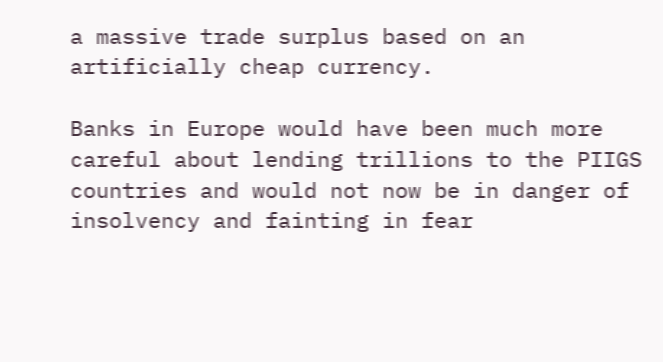a massive trade surplus based on an artificially cheap currency.

Banks in Europe would have been much more careful about lending trillions to the PIIGS countries and would not now be in danger of insolvency and fainting in fear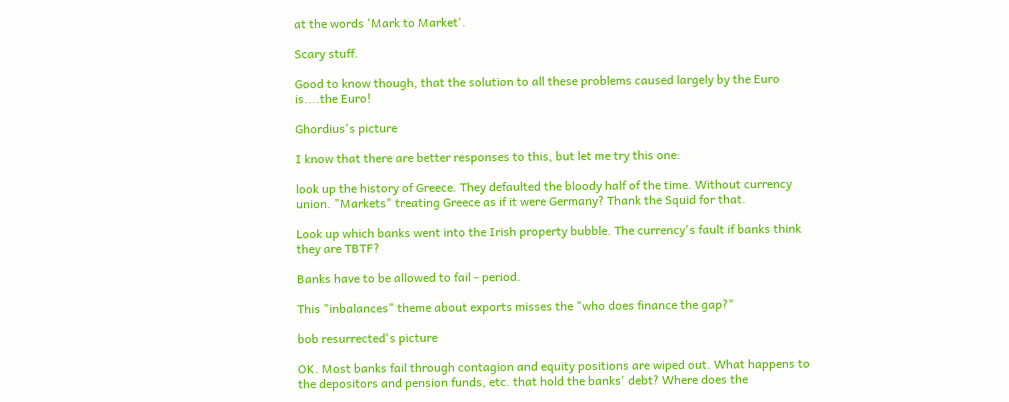at the words 'Mark to Market'.

Scary stuff.

Good to know though, that the solution to all these problems caused largely by the Euro is....the Euro!

Ghordius's picture

I know that there are better responses to this, but let me try this one:

look up the history of Greece. They defaulted the bloody half of the time. Without currency union. "Markets" treating Greece as if it were Germany? Thank the Squid for that.

Look up which banks went into the Irish property bubble. The currency's fault if banks think they are TBTF?

Banks have to be allowed to fail - period.

This "inbalances" theme about exports misses the "who does finance the gap?"

bob resurrected's picture

OK. Most banks fail through contagion and equity positions are wiped out. What happens to the depositors and pension funds, etc. that hold the banks' debt? Where does the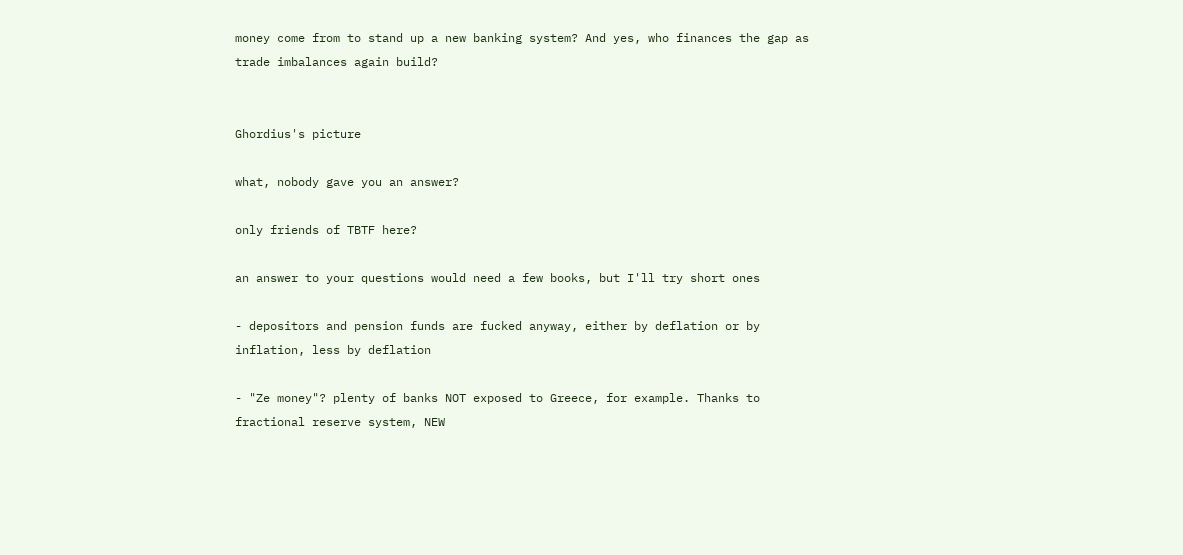money come from to stand up a new banking system? And yes, who finances the gap as trade imbalances again build?


Ghordius's picture

what, nobody gave you an answer?

only friends of TBTF here?

an answer to your questions would need a few books, but I'll try short ones

- depositors and pension funds are fucked anyway, either by deflation or by inflation, less by deflation

- "Ze money"? plenty of banks NOT exposed to Greece, for example. Thanks to fractional reserve system, NEW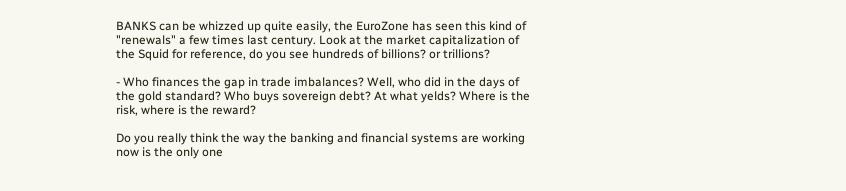BANKS can be whizzed up quite easily, the EuroZone has seen this kind of "renewals" a few times last century. Look at the market capitalization of the Squid for reference, do you see hundreds of billions? or trillions?

- Who finances the gap in trade imbalances? Well, who did in the days of the gold standard? Who buys sovereign debt? At what yelds? Where is the risk, where is the reward?

Do you really think the way the banking and financial systems are working now is the only one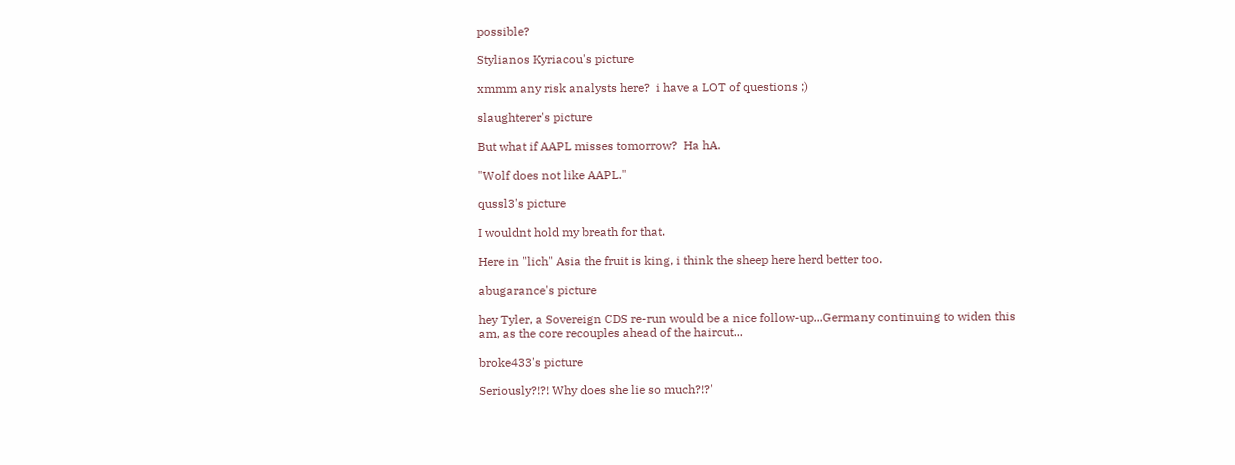possible?

Stylianos Kyriacou's picture

xmmm any risk analysts here?  i have a LOT of questions ;)

slaughterer's picture

But what if AAPL misses tomorrow?  Ha hA.

"Wolf does not like AAPL."

qussl3's picture

I wouldnt hold my breath for that.

Here in "lich" Asia the fruit is king, i think the sheep here herd better too.

abugarance's picture

hey Tyler, a Sovereign CDS re-run would be a nice follow-up...Germany continuing to widen this am, as the core recouples ahead of the haircut...

broke433's picture

Seriously?!?! Why does she lie so much?!?'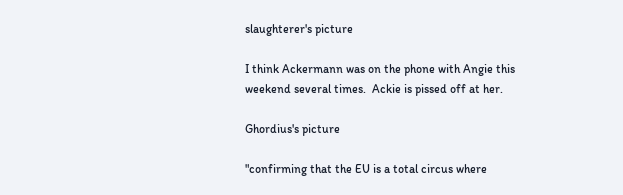slaughterer's picture

I think Ackermann was on the phone with Angie this weekend several times.  Ackie is pissed off at her.

Ghordius's picture

"confirming that the EU is a total circus where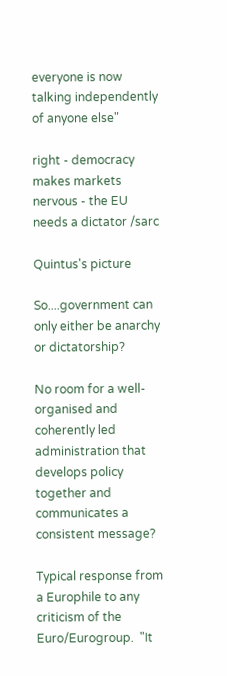everyone is now talking independently of anyone else"

right - democracy makes markets nervous - the EU needs a dictator /sarc

Quintus's picture

So....government can only either be anarchy or dictatorship?

No room for a well-organised and coherently led administration that develops policy together and communicates a consistent message?

Typical response from a Europhile to any criticism of the Euro/Eurogroup.  "It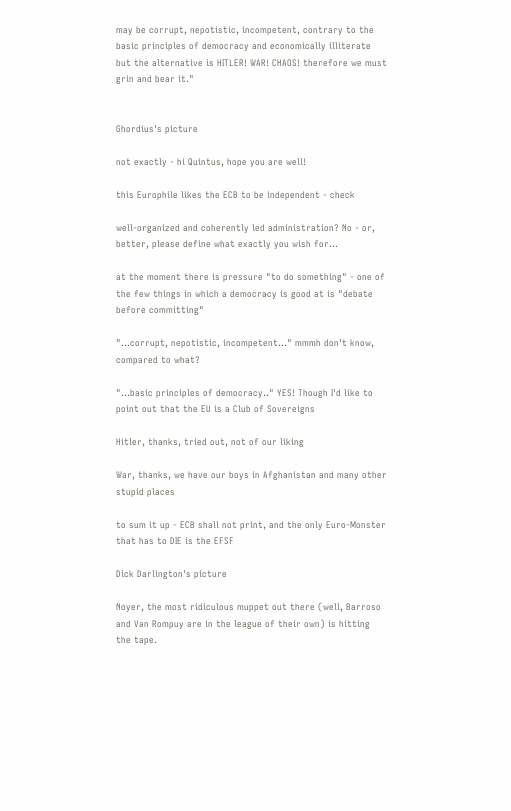may be corrupt, nepotistic, incompetent, contrary to the basic principles of democracy and economically illiterate but the alternative is HITLER! WAR! CHAOS! therefore we must grin and bear it."


Ghordius's picture

not exactly - hi Quintus, hope you are well!

this Europhile likes the ECB to be independent - check

well-organized and coherently led administration? No - or, better, please define what exactly you wish for...

at the moment there is pressure "to do something" - one of the few things in which a democracy is good at is "debate before committing"

"...corrupt, nepotistic, incompetent..." mmmh don't know, compared to what?

"...basic principles of democracy.." YES! Though I'd like to point out that the EU is a Club of Sovereigns

Hitler, thanks, tried out, not of our liking

War, thanks, we have our boys in Afghanistan and many other stupid places

to sum it up - ECB shall not print, and the only Euro-Monster that has to DIE is the EFSF

Dick Darlington's picture

Noyer, the most ridiculous muppet out there (well, Barroso and Van Rompuy are in the league of their own) is hitting the tape.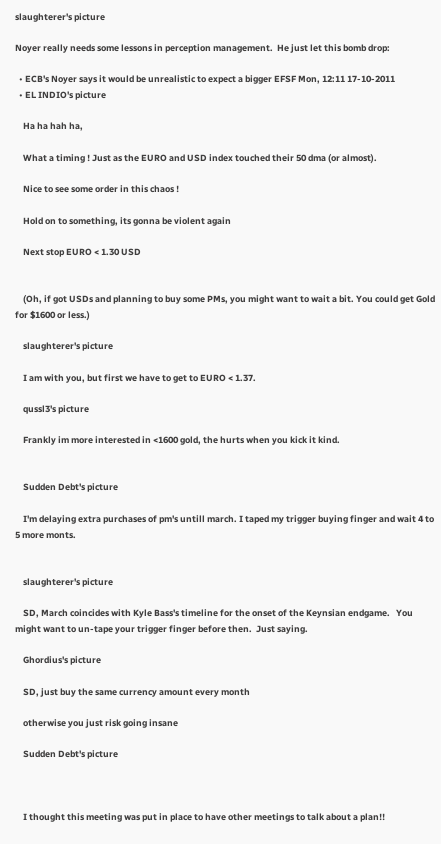slaughterer's picture

Noyer really needs some lessons in perception management.  He just let this bomb drop:

  • ECB's Noyer says it would be unrealistic to expect a bigger EFSF Mon, 12:11 17-10-2011
  • EL INDIO's picture

    Ha ha hah ha,

    What a timing ! Just as the EURO and USD index touched their 50 dma (or almost).

    Nice to see some order in this chaos !

    Hold on to something, its gonna be violent again

    Next stop EURO < 1.30 USD


    (Oh, if got USDs and planning to buy some PMs, you might want to wait a bit. You could get Gold for $1600 or less.)

    slaughterer's picture

    I am with you, but first we have to get to EURO < 1.37.

    qussl3's picture

    Frankly im more interested in <1600 gold, the hurts when you kick it kind.


    Sudden Debt's picture

    I'm delaying extra purchases of pm's untill march. I taped my trigger buying finger and wait 4 to 5 more monts.


    slaughterer's picture

    SD, March coincides with Kyle Bass's timeline for the onset of the Keynsian endgame.   You might want to un-tape your trigger finger before then.  Just saying.

    Ghordius's picture

    SD, just buy the same currency amount every month

    otherwise you just risk going insane

    Sudden Debt's picture



    I thought this meeting was put in place to have other meetings to talk about a plan!!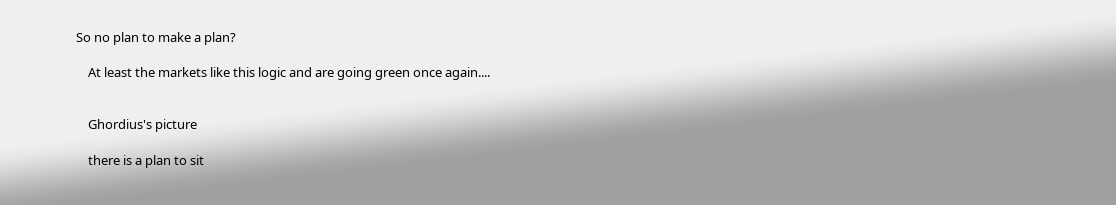So no plan to make a plan?

    At least the markets like this logic and are going green once again....


    Ghordius's picture

    there is a plan to sit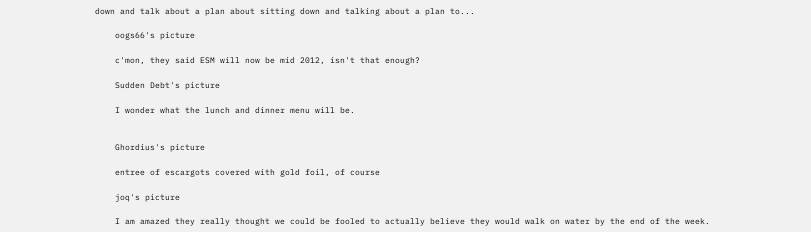down and talk about a plan about sitting down and talking about a plan to...

    oogs66's picture

    c'mon, they said ESM will now be mid 2012, isn't that enough?

    Sudden Debt's picture

    I wonder what the lunch and dinner menu will be.


    Ghordius's picture

    entree of escargots covered with gold foil, of course

    joq's picture

    I am amazed they really thought we could be fooled to actually believe they would walk on water by the end of the week.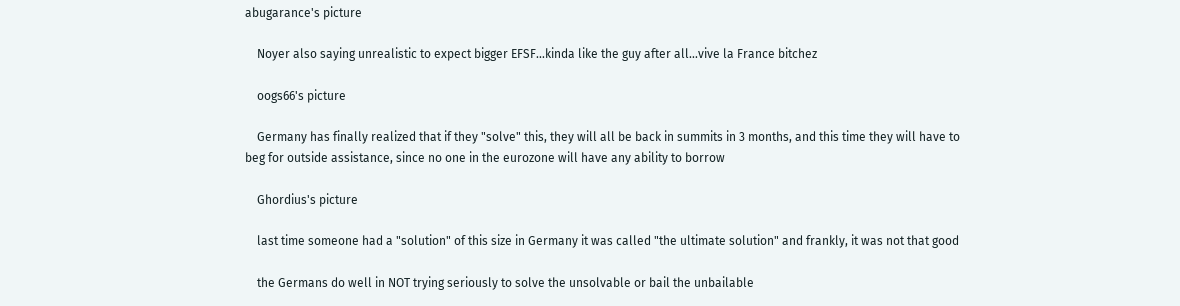abugarance's picture

    Noyer also saying unrealistic to expect bigger EFSF...kinda like the guy after all...vive la France bitchez

    oogs66's picture

    Germany has finally realized that if they "solve" this, they will all be back in summits in 3 months, and this time they will have to beg for outside assistance, since no one in the eurozone will have any ability to borrow

    Ghordius's picture

    last time someone had a "solution" of this size in Germany it was called "the ultimate solution" and frankly, it was not that good

    the Germans do well in NOT trying seriously to solve the unsolvable or bail the unbailable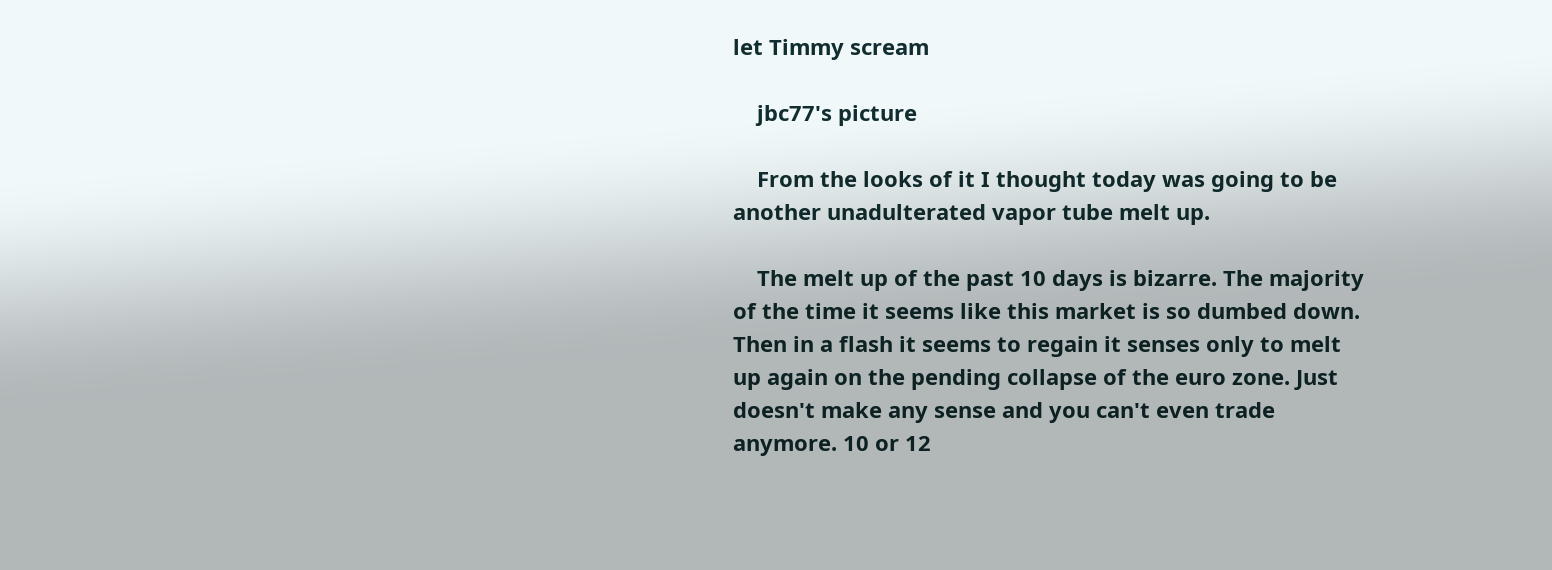let Timmy scream

    jbc77's picture

    From the looks of it I thought today was going to be another unadulterated vapor tube melt up.

    The melt up of the past 10 days is bizarre. The majority of the time it seems like this market is so dumbed down. Then in a flash it seems to regain it senses only to melt up again on the pending collapse of the euro zone. Just doesn't make any sense and you can't even trade anymore. 10 or 12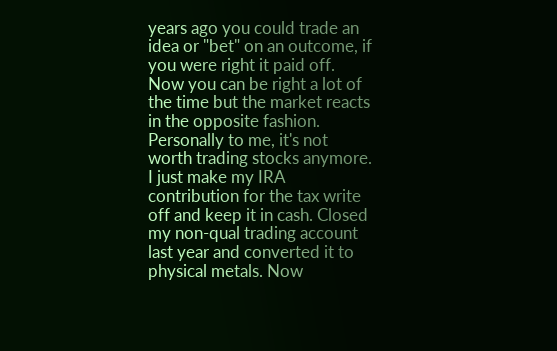years ago you could trade an idea or "bet" on an outcome, if you were right it paid off. Now you can be right a lot of the time but the market reacts in the opposite fashion. Personally to me, it's not worth trading stocks anymore. I just make my IRA contribution for the tax write off and keep it in cash. Closed my non-qual trading account last year and converted it to physical metals. Now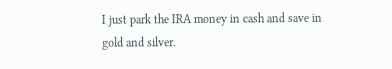I just park the IRA money in cash and save in gold and silver.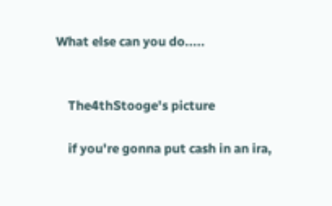What else can you do.....


    The4thStooge's picture

    if you're gonna put cash in an ira,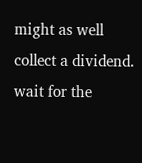might as well collect a dividend. wait for the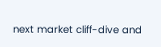next market cliff-dive and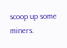scoop up some miners.